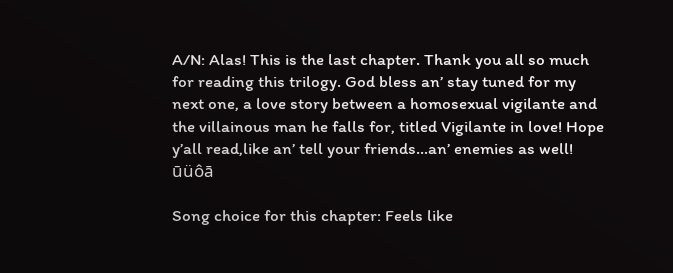A/N: Alas! This is the last chapter. Thank you all so much for reading this trilogy. God bless an’ stay tuned for my next one, a love story between a homosexual vigilante and the villainous man he falls for, titled Vigilante in love! Hope y’all read,like an’ tell your friends…an’ enemies as well! ūüôā

Song choice for this chapter: Feels like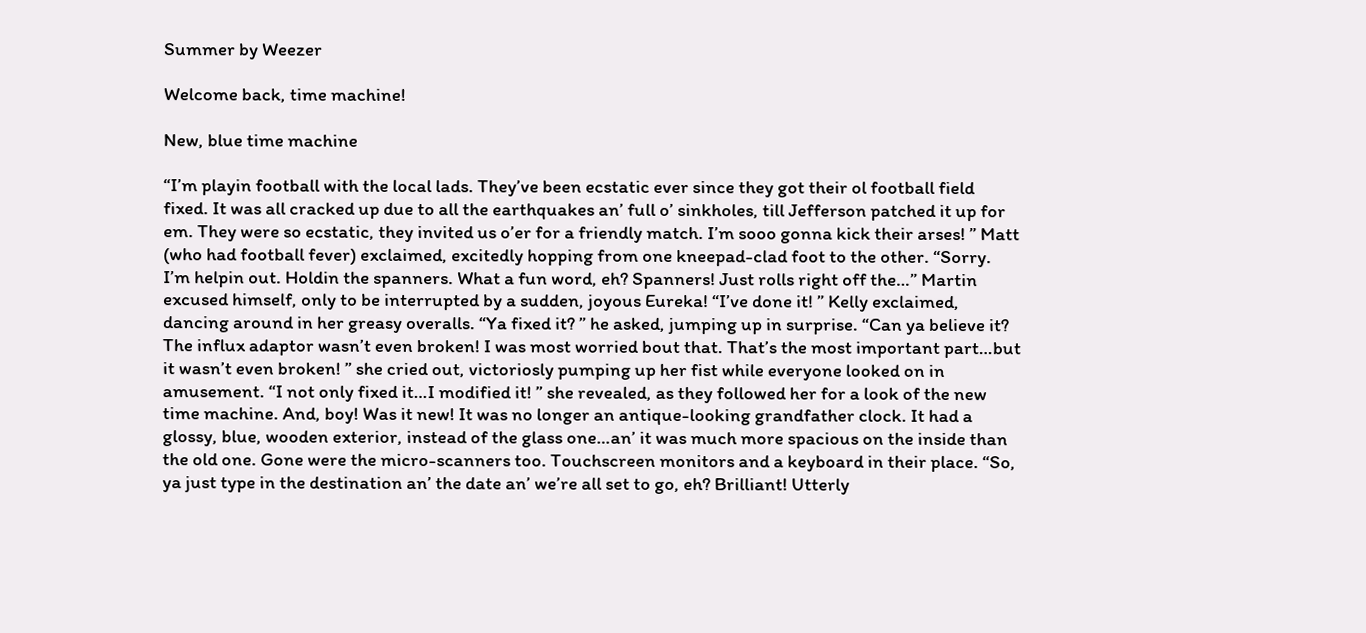Summer by Weezer

Welcome back, time machine!

New, blue time machine

“I’m playin football with the local lads. They’ve been ecstatic ever since they got their ol football field fixed. It was all cracked up due to all the earthquakes an’ full o’ sinkholes, till Jefferson patched it up for em. They were so ecstatic, they invited us o’er for a friendly match. I’m sooo gonna kick their arses! ” Matt (who had football fever) exclaimed, excitedly hopping from one kneepad-clad foot to the other. “Sorry. I’m helpin out. Holdin the spanners. What a fun word, eh? Spanners! Just rolls right off the…” Martin excused himself, only to be interrupted by a sudden, joyous Eureka! “I’ve done it! ” Kelly exclaimed, dancing around in her greasy overalls. “Ya fixed it? ” he asked, jumping up in surprise. “Can ya believe it? The influx adaptor wasn’t even broken! I was most worried bout that. That’s the most important part…but it wasn’t even broken! ” she cried out, victoriosly pumping up her fist while everyone looked on in amusement. “I not only fixed it…I modified it! ” she revealed, as they followed her for a look of the new time machine. And, boy! Was it new! It was no longer an antique-looking grandfather clock. It had a glossy, blue, wooden exterior, instead of the glass one…an’ it was much more spacious on the inside than the old one. Gone were the micro-scanners too. Touchscreen monitors and a keyboard in their place. “So, ya just type in the destination an’ the date an’ we’re all set to go, eh? Brilliant! Utterly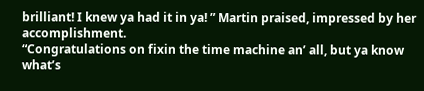brilliant! I knew ya had it in ya! ” Martin praised, impressed by her accomplishment.
“Congratulations on fixin the time machine an’ all, but ya know what’s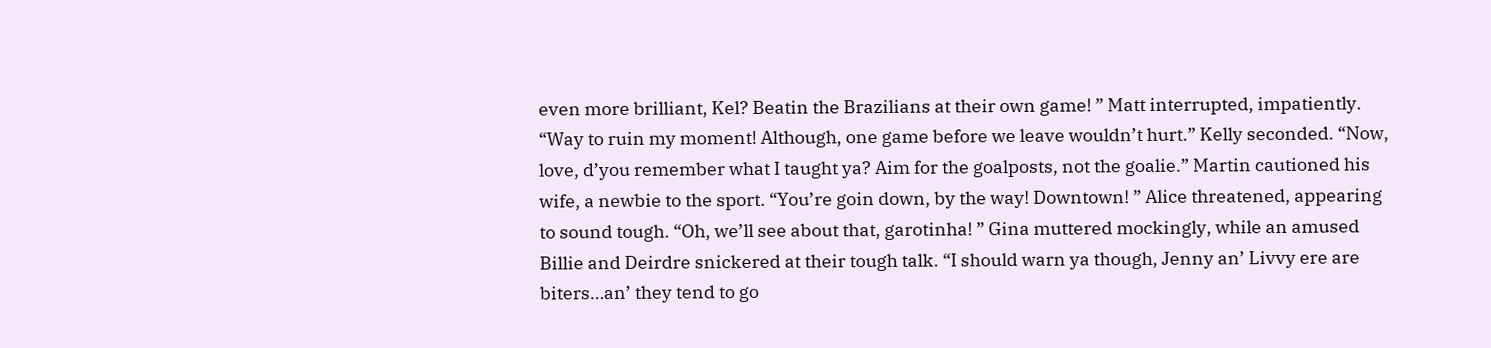even more brilliant, Kel? Beatin the Brazilians at their own game! ” Matt interrupted, impatiently. “Way to ruin my moment! Although, one game before we leave wouldn’t hurt.” Kelly seconded. “Now, love, d’you remember what I taught ya? Aim for the goalposts, not the goalie.” Martin cautioned his wife, a newbie to the sport. “You’re goin down, by the way! Downtown! ” Alice threatened, appearing to sound tough. “Oh, we’ll see about that, garotinha! ” Gina muttered mockingly, while an amused Billie and Deirdre snickered at their tough talk. “I should warn ya though, Jenny an’ Livvy ere are biters…an’ they tend to go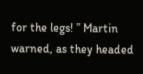for the legs! ” Martin warned, as they headed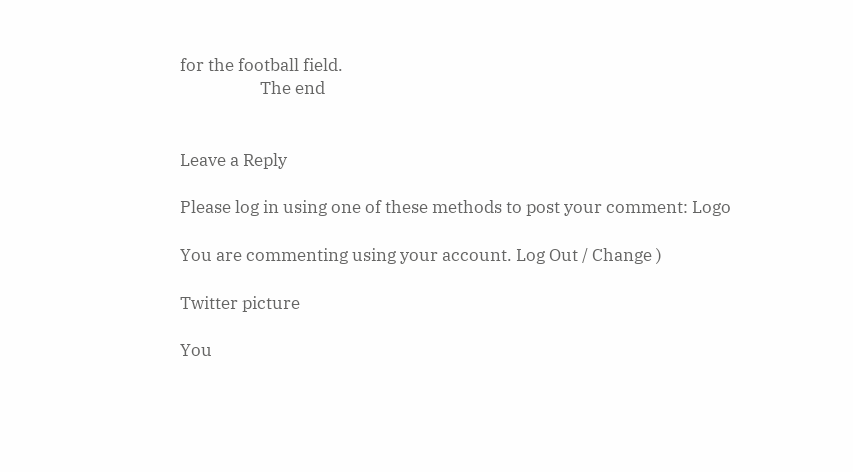for the football field.
                    The end


Leave a Reply

Please log in using one of these methods to post your comment: Logo

You are commenting using your account. Log Out / Change )

Twitter picture

You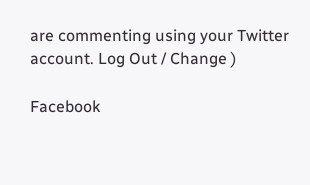are commenting using your Twitter account. Log Out / Change )

Facebook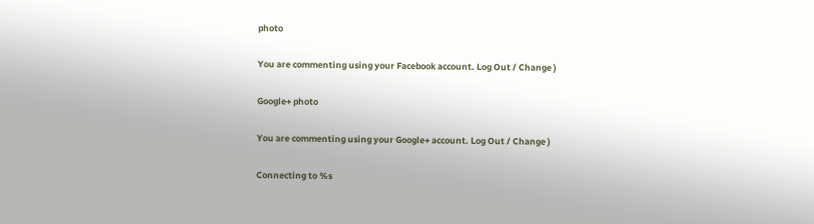photo

You are commenting using your Facebook account. Log Out / Change )

Google+ photo

You are commenting using your Google+ account. Log Out / Change )

Connecting to %s